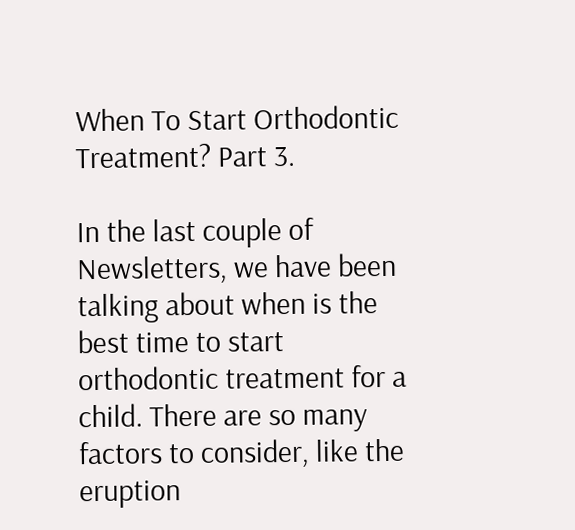When To Start Orthodontic Treatment? Part 3.

In the last couple of Newsletters, we have been talking about when is the best time to start orthodontic treatment for a child. There are so many factors to consider, like the eruption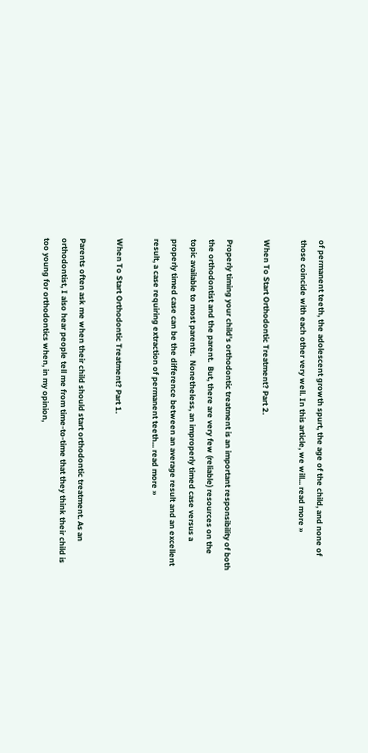of permanent teeth, the adolescent growth spurt, the age of the child, and none of those coincide with each other very well. In this article, we will... read more »

When To Start Orthodontic Treatment? Part 2.

Properly timing your child’s orthodontic treatment is an important responsibility of both the orthodontist and the parent.  But, there are very few (reliable) resources on the topic available to most parents.  Nonetheless, an improperly timed case versus a properly timed case can be the difference between an average result and an excellent result, a case requiring extraction of permanent teeth... read more »

When To Start Orthodontic Treatment? Part 1.

Parents often ask me when their child should start orthodontic treatment. As an orthodontist, I also hear people tell me from time-to-time that they think their child is too young for orthodontics when, in my opinion,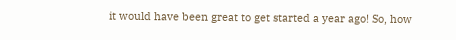it would have been great to get started a year ago! So, how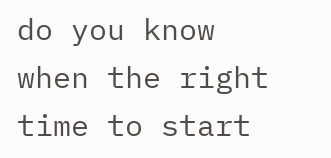do you know when the right time to start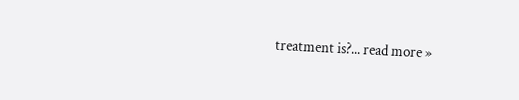treatment is?... read more »